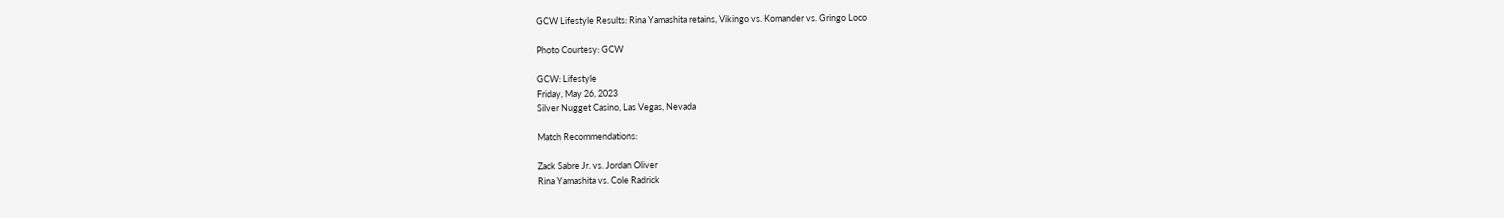GCW Lifestyle Results: Rina Yamashita retains, Vikingo vs. Komander vs. Gringo Loco

Photo Courtesy: GCW

GCW: Lifestyle
Friday, May 26, 2023
Silver Nugget Casino, Las Vegas, Nevada

Match Recommendations:

Zack Sabre Jr. vs. Jordan Oliver
Rina Yamashita vs. Cole Radrick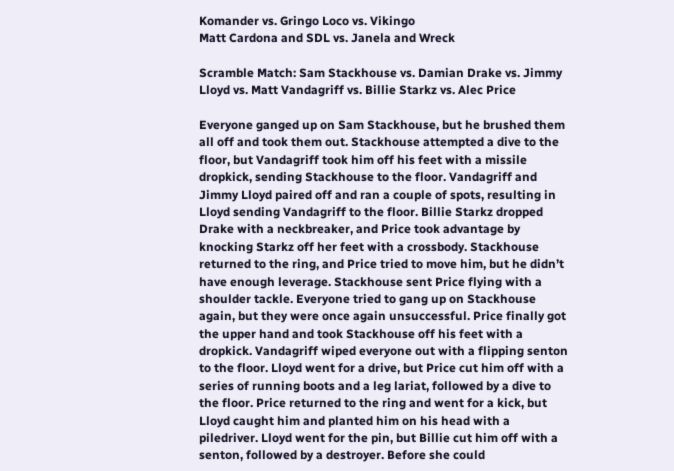Komander vs. Gringo Loco vs. Vikingo
Matt Cardona and SDL vs. Janela and Wreck

Scramble Match: Sam Stackhouse vs. Damian Drake vs. Jimmy Lloyd vs. Matt Vandagriff vs. Billie Starkz vs. Alec Price

Everyone ganged up on Sam Stackhouse, but he brushed them all off and took them out. Stackhouse attempted a dive to the floor, but Vandagriff took him off his feet with a missile dropkick, sending Stackhouse to the floor. Vandagriff and Jimmy Lloyd paired off and ran a couple of spots, resulting in Lloyd sending Vandagriff to the floor. Billie Starkz dropped Drake with a neckbreaker, and Price took advantage by knocking Starkz off her feet with a crossbody. Stackhouse returned to the ring, and Price tried to move him, but he didn’t have enough leverage. Stackhouse sent Price flying with a shoulder tackle. Everyone tried to gang up on Stackhouse again, but they were once again unsuccessful. Price finally got the upper hand and took Stackhouse off his feet with a dropkick. Vandagriff wiped everyone out with a flipping senton to the floor. Lloyd went for a drive, but Price cut him off with a series of running boots and a leg lariat, followed by a dive to the floor. Price returned to the ring and went for a kick, but Lloyd caught him and planted him on his head with a piledriver. Lloyd went for the pin, but Billie cut him off with a senton, followed by a destroyer. Before she could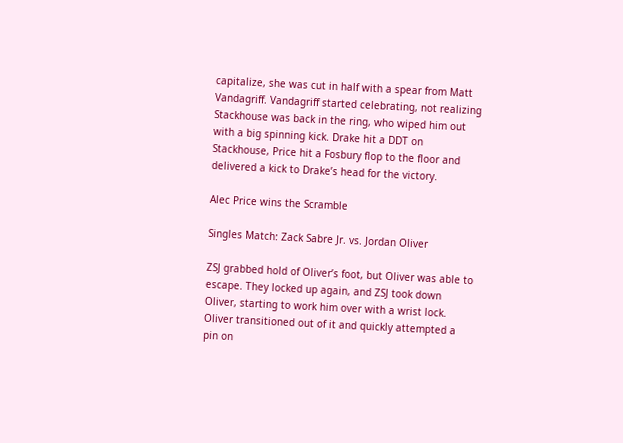capitalize, she was cut in half with a spear from Matt Vandagriff. Vandagriff started celebrating, not realizing Stackhouse was back in the ring, who wiped him out with a big spinning kick. Drake hit a DDT on Stackhouse, Price hit a Fosbury flop to the floor and delivered a kick to Drake’s head for the victory.

Alec Price wins the Scramble

Singles Match: Zack Sabre Jr. vs. Jordan Oliver

ZSJ grabbed hold of Oliver’s foot, but Oliver was able to escape. They locked up again, and ZSJ took down Oliver, starting to work him over with a wrist lock. Oliver transitioned out of it and quickly attempted a pin on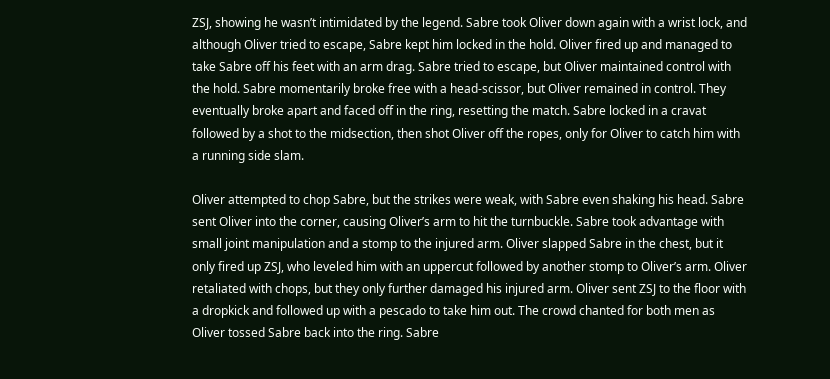ZSJ, showing he wasn’t intimidated by the legend. Sabre took Oliver down again with a wrist lock, and although Oliver tried to escape, Sabre kept him locked in the hold. Oliver fired up and managed to take Sabre off his feet with an arm drag. Sabre tried to escape, but Oliver maintained control with the hold. Sabre momentarily broke free with a head-scissor, but Oliver remained in control. They eventually broke apart and faced off in the ring, resetting the match. Sabre locked in a cravat followed by a shot to the midsection, then shot Oliver off the ropes, only for Oliver to catch him with a running side slam.

Oliver attempted to chop Sabre, but the strikes were weak, with Sabre even shaking his head. Sabre sent Oliver into the corner, causing Oliver’s arm to hit the turnbuckle. Sabre took advantage with small joint manipulation and a stomp to the injured arm. Oliver slapped Sabre in the chest, but it only fired up ZSJ, who leveled him with an uppercut followed by another stomp to Oliver’s arm. Oliver retaliated with chops, but they only further damaged his injured arm. Oliver sent ZSJ to the floor with a dropkick and followed up with a pescado to take him out. The crowd chanted for both men as Oliver tossed Sabre back into the ring. Sabre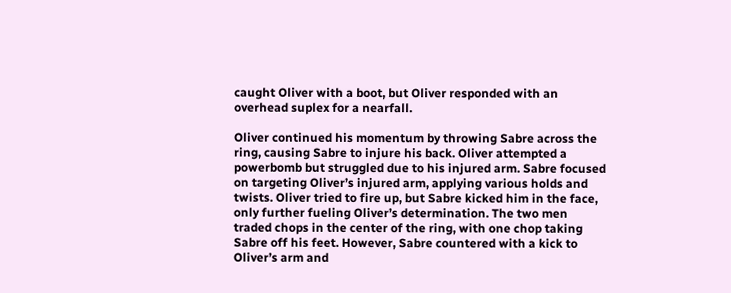caught Oliver with a boot, but Oliver responded with an overhead suplex for a nearfall.

Oliver continued his momentum by throwing Sabre across the ring, causing Sabre to injure his back. Oliver attempted a powerbomb but struggled due to his injured arm. Sabre focused on targeting Oliver’s injured arm, applying various holds and twists. Oliver tried to fire up, but Sabre kicked him in the face, only further fueling Oliver’s determination. The two men traded chops in the center of the ring, with one chop taking Sabre off his feet. However, Sabre countered with a kick to Oliver’s arm and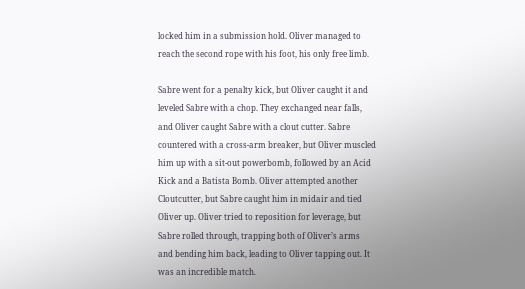locked him in a submission hold. Oliver managed to reach the second rope with his foot, his only free limb.

Sabre went for a penalty kick, but Oliver caught it and leveled Sabre with a chop. They exchanged near falls, and Oliver caught Sabre with a clout cutter. Sabre countered with a cross-arm breaker, but Oliver muscled him up with a sit-out powerbomb, followed by an Acid Kick and a Batista Bomb. Oliver attempted another Cloutcutter, but Sabre caught him in midair and tied Oliver up. Oliver tried to reposition for leverage, but Sabre rolled through, trapping both of Oliver’s arms and bending him back, leading to Oliver tapping out. It was an incredible match.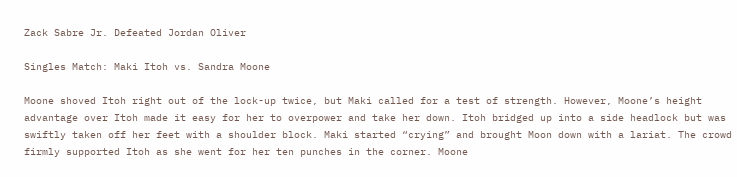Zack Sabre Jr. Defeated Jordan Oliver

Singles Match: Maki Itoh vs. Sandra Moone

Moone shoved Itoh right out of the lock-up twice, but Maki called for a test of strength. However, Moone’s height advantage over Itoh made it easy for her to overpower and take her down. Itoh bridged up into a side headlock but was swiftly taken off her feet with a shoulder block. Maki started “crying” and brought Moon down with a lariat. The crowd firmly supported Itoh as she went for her ten punches in the corner. Moone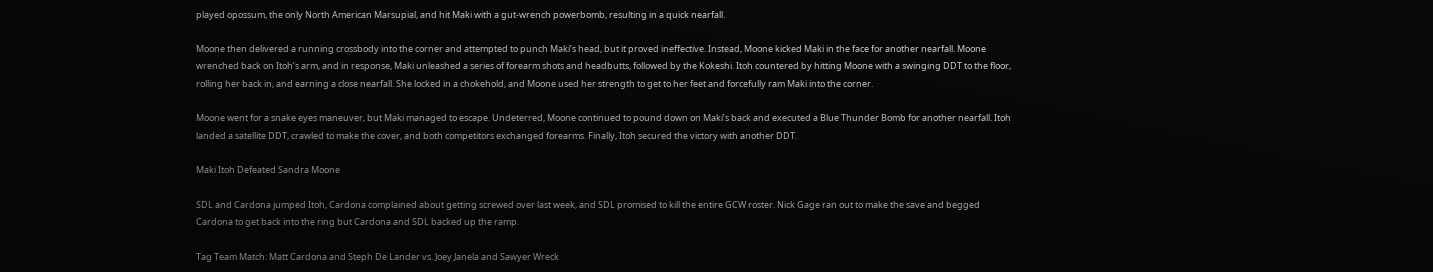played opossum, the only North American Marsupial, and hit Maki with a gut-wrench powerbomb, resulting in a quick nearfall.

Moone then delivered a running crossbody into the corner and attempted to punch Maki’s head, but it proved ineffective. Instead, Moone kicked Maki in the face for another nearfall. Moone wrenched back on Itoh’s arm, and in response, Maki unleashed a series of forearm shots and headbutts, followed by the Kokeshi. Itoh countered by hitting Moone with a swinging DDT to the floor, rolling her back in, and earning a close nearfall. She locked in a chokehold, and Moone used her strength to get to her feet and forcefully ram Maki into the corner.

Moone went for a snake eyes maneuver, but Maki managed to escape. Undeterred, Moone continued to pound down on Maki’s back and executed a Blue Thunder Bomb for another nearfall. Itoh landed a satellite DDT, crawled to make the cover, and both competitors exchanged forearms. Finally, Itoh secured the victory with another DDT.

Maki Itoh Defeated Sandra Moone

SDL and Cardona jumped Itoh, Cardona complained about getting screwed over last week, and SDL promised to kill the entire GCW roster. Nick Gage ran out to make the save and begged Cardona to get back into the ring but Cardona and SDL backed up the ramp.

Tag Team Match: Matt Cardona and Steph De Lander vs. Joey Janela and Sawyer Wreck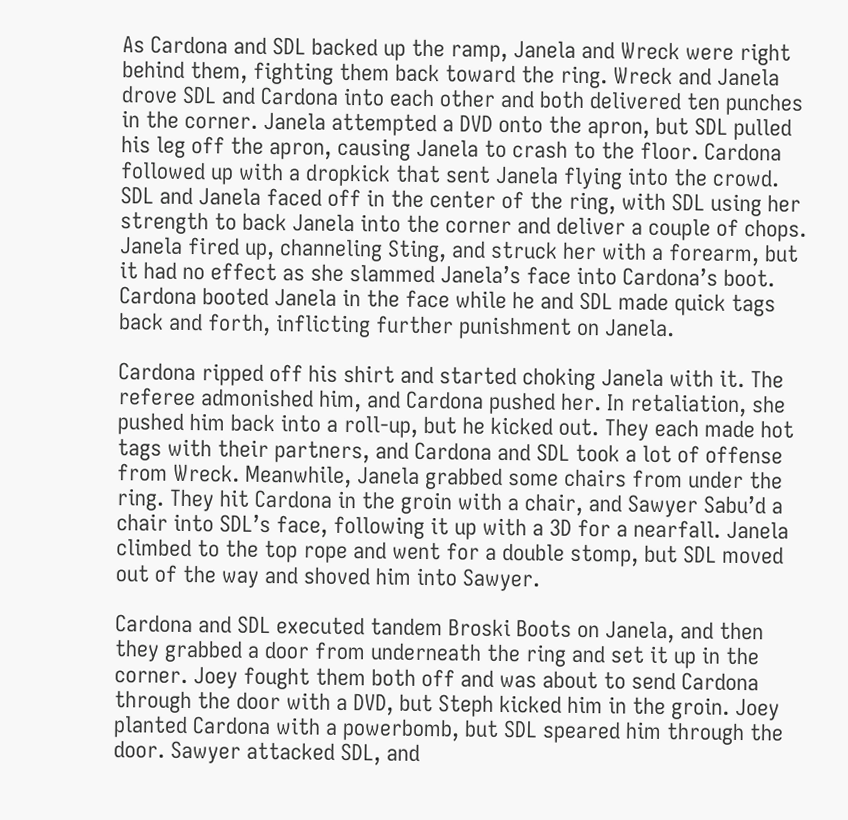As Cardona and SDL backed up the ramp, Janela and Wreck were right behind them, fighting them back toward the ring. Wreck and Janela drove SDL and Cardona into each other and both delivered ten punches in the corner. Janela attempted a DVD onto the apron, but SDL pulled his leg off the apron, causing Janela to crash to the floor. Cardona followed up with a dropkick that sent Janela flying into the crowd. SDL and Janela faced off in the center of the ring, with SDL using her strength to back Janela into the corner and deliver a couple of chops. Janela fired up, channeling Sting, and struck her with a forearm, but it had no effect as she slammed Janela’s face into Cardona’s boot. Cardona booted Janela in the face while he and SDL made quick tags back and forth, inflicting further punishment on Janela.

Cardona ripped off his shirt and started choking Janela with it. The referee admonished him, and Cardona pushed her. In retaliation, she pushed him back into a roll-up, but he kicked out. They each made hot tags with their partners, and Cardona and SDL took a lot of offense from Wreck. Meanwhile, Janela grabbed some chairs from under the ring. They hit Cardona in the groin with a chair, and Sawyer Sabu’d a chair into SDL’s face, following it up with a 3D for a nearfall. Janela climbed to the top rope and went for a double stomp, but SDL moved out of the way and shoved him into Sawyer.

Cardona and SDL executed tandem Broski Boots on Janela, and then they grabbed a door from underneath the ring and set it up in the corner. Joey fought them both off and was about to send Cardona through the door with a DVD, but Steph kicked him in the groin. Joey planted Cardona with a powerbomb, but SDL speared him through the door. Sawyer attacked SDL, and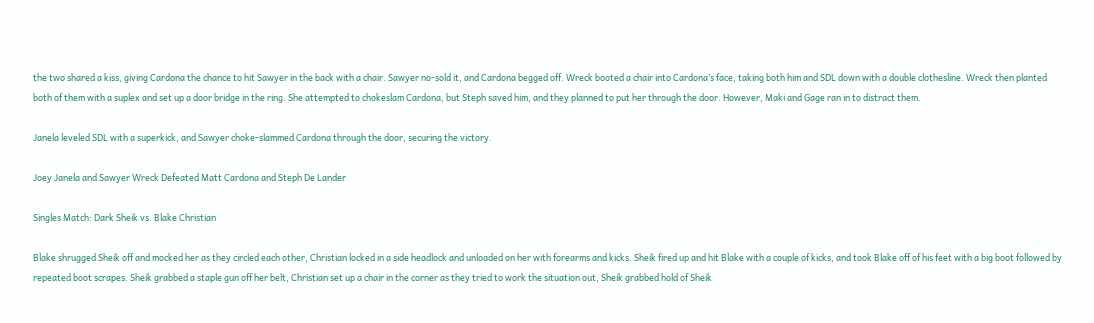the two shared a kiss, giving Cardona the chance to hit Sawyer in the back with a chair. Sawyer no-sold it, and Cardona begged off. Wreck booted a chair into Cardona’s face, taking both him and SDL down with a double clothesline. Wreck then planted both of them with a suplex and set up a door bridge in the ring. She attempted to chokeslam Cardona, but Steph saved him, and they planned to put her through the door. However, Maki and Gage ran in to distract them.

Janela leveled SDL with a superkick, and Sawyer choke-slammed Cardona through the door, securing the victory.

Joey Janela and Sawyer Wreck Defeated Matt Cardona and Steph De Lander

Singles Match: Dark Sheik vs. Blake Christian

Blake shrugged Sheik off and mocked her as they circled each other, Christian locked in a side headlock and unloaded on her with forearms and kicks. Sheik fired up and hit Blake with a couple of kicks, and took Blake off of his feet with a big boot followed by repeated boot scrapes. Sheik grabbed a staple gun off her belt, Christian set up a chair in the corner as they tried to work the situation out, Sheik grabbed hold of Sheik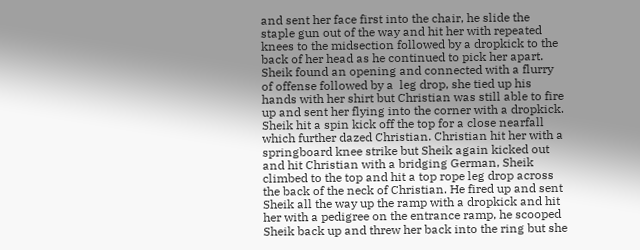and sent her face first into the chair, he slide the staple gun out of the way and hit her with repeated knees to the midsection followed by a dropkick to the back of her head as he continued to pick her apart. Sheik found an opening and connected with a flurry of offense followed by a  leg drop, she tied up his hands with her shirt but Christian was still able to fire up and sent her flying into the corner with a dropkick. Sheik hit a spin kick off the top for a close nearfall which further dazed Christian. Christian hit her with a springboard knee strike but Sheik again kicked out and hit Christian with a bridging German, Sheik climbed to the top and hit a top rope leg drop across the back of the neck of Christian. He fired up and sent Sheik all the way up the ramp with a dropkick and hit her with a pedigree on the entrance ramp, he scooped Sheik back up and threw her back into the ring but she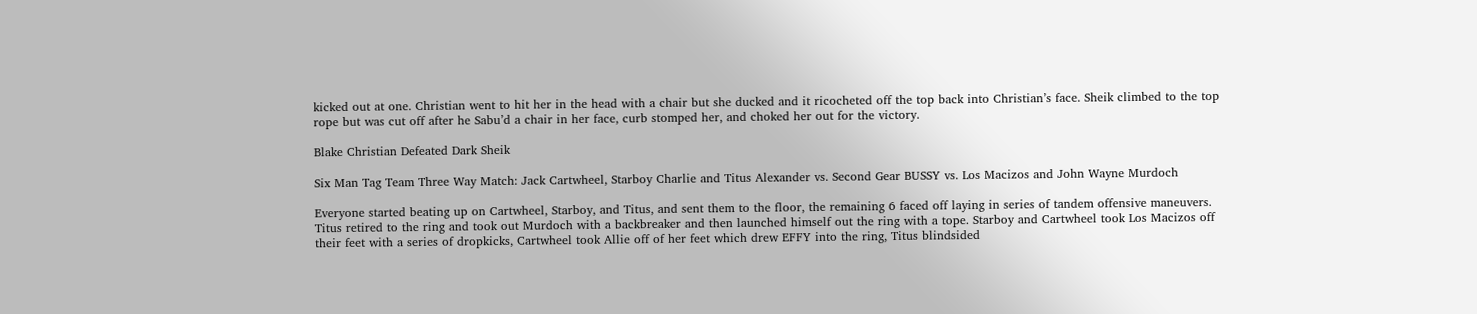kicked out at one. Christian went to hit her in the head with a chair but she ducked and it ricocheted off the top back into Christian’s face. Sheik climbed to the top rope but was cut off after he Sabu’d a chair in her face, curb stomped her, and choked her out for the victory.

Blake Christian Defeated Dark Sheik

Six Man Tag Team Three Way Match: Jack Cartwheel, Starboy Charlie and Titus Alexander vs. Second Gear BUSSY vs. Los Macizos and John Wayne Murdoch

Everyone started beating up on Cartwheel, Starboy, and Titus, and sent them to the floor, the remaining 6 faced off laying in series of tandem offensive maneuvers. Titus retired to the ring and took out Murdoch with a backbreaker and then launched himself out the ring with a tope. Starboy and Cartwheel took Los Macizos off their feet with a series of dropkicks, Cartwheel took Allie off of her feet which drew EFFY into the ring, Titus blindsided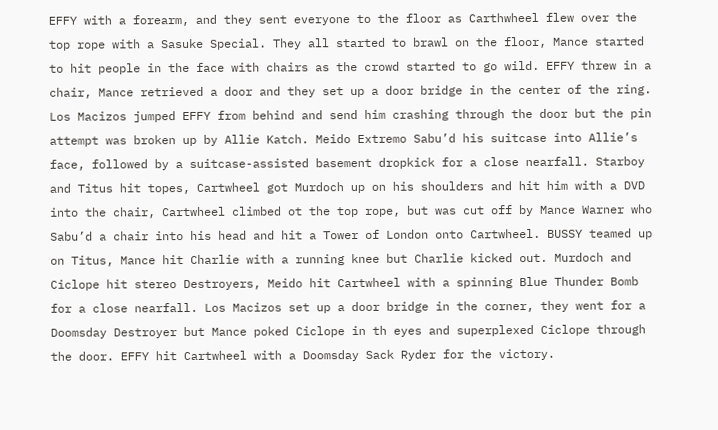EFFY with a forearm, and they sent everyone to the floor as Carthwheel flew over the top rope with a Sasuke Special. They all started to brawl on the floor, Mance started to hit people in the face with chairs as the crowd started to go wild. EFFY threw in a chair, Mance retrieved a door and they set up a door bridge in the center of the ring. Los Macizos jumped EFFY from behind and send him crashing through the door but the pin attempt was broken up by Allie Katch. Meido Extremo Sabu’d his suitcase into Allie’s face, followed by a suitcase-assisted basement dropkick for a close nearfall. Starboy and Titus hit topes, Cartwheel got Murdoch up on his shoulders and hit him with a DVD into the chair, Cartwheel climbed ot the top rope, but was cut off by Mance Warner who Sabu’d a chair into his head and hit a Tower of London onto Cartwheel. BUSSY teamed up on Titus, Mance hit Charlie with a running knee but Charlie kicked out. Murdoch and Ciclope hit stereo Destroyers, Meido hit Cartwheel with a spinning Blue Thunder Bomb for a close nearfall. Los Macizos set up a door bridge in the corner, they went for a Doomsday Destroyer but Mance poked Ciclope in th eyes and superplexed Ciclope through the door. EFFY hit Cartwheel with a Doomsday Sack Ryder for the victory.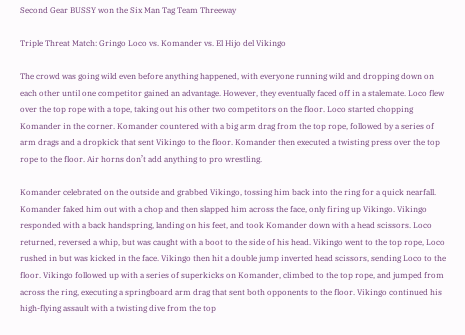Second Gear BUSSY won the Six Man Tag Team Threeway

Triple Threat Match: Gringo Loco vs. Komander vs. El Hijo del Vikingo

The crowd was going wild even before anything happened, with everyone running wild and dropping down on each other until one competitor gained an advantage. However, they eventually faced off in a stalemate. Loco flew over the top rope with a tope, taking out his other two competitors on the floor. Loco started chopping Komander in the corner. Komander countered with a big arm drag from the top rope, followed by a series of arm drags and a dropkick that sent Vikingo to the floor. Komander then executed a twisting press over the top rope to the floor. Air horns don’t add anything to pro wrestling.

Komander celebrated on the outside and grabbed Vikingo, tossing him back into the ring for a quick nearfall. Komander faked him out with a chop and then slapped him across the face, only firing up Vikingo. Vikingo responded with a back handspring, landing on his feet, and took Komander down with a head scissors. Loco returned, reversed a whip, but was caught with a boot to the side of his head. Vikingo went to the top rope, Loco rushed in but was kicked in the face. Vikingo then hit a double jump inverted head scissors, sending Loco to the floor. Vikingo followed up with a series of superkicks on Komander, climbed to the top rope, and jumped from across the ring, executing a springboard arm drag that sent both opponents to the floor. Vikingo continued his high-flying assault with a twisting dive from the top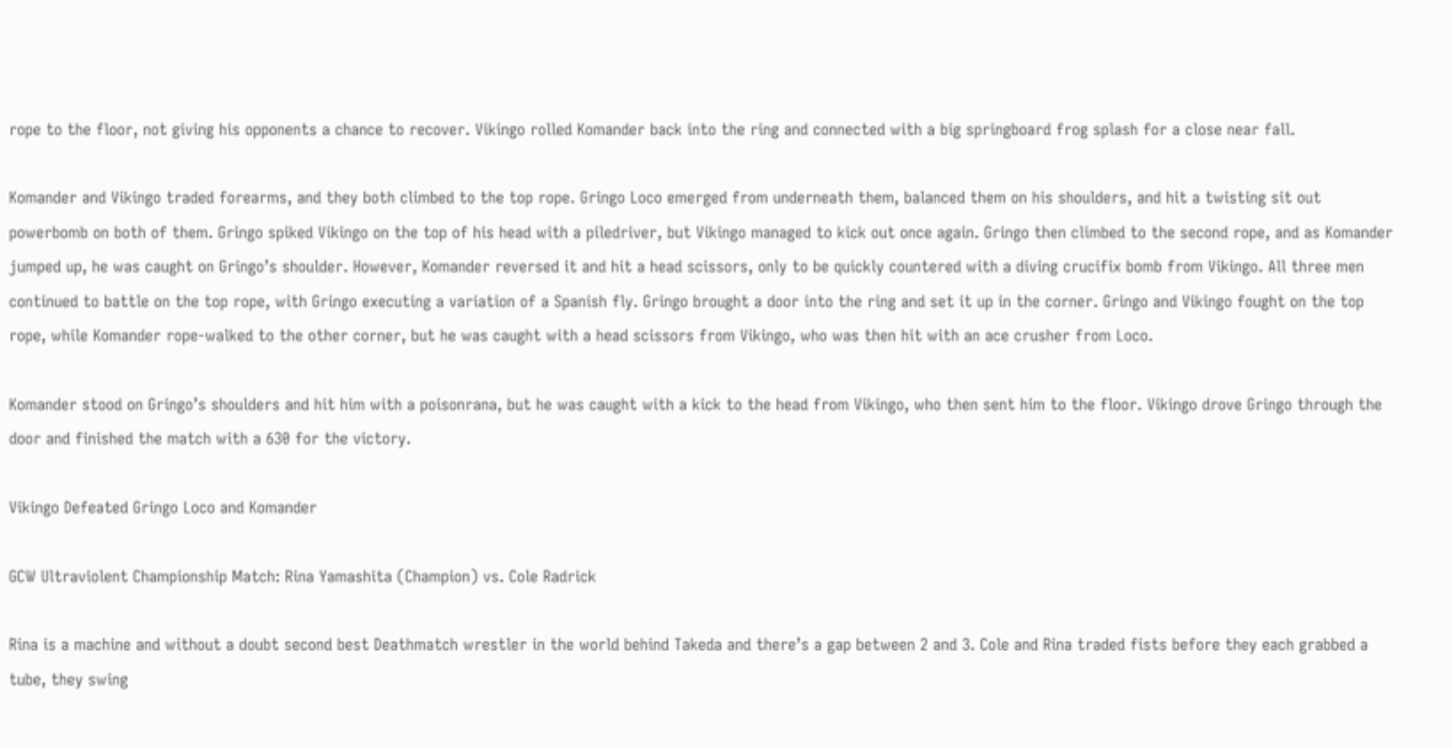rope to the floor, not giving his opponents a chance to recover. Vikingo rolled Komander back into the ring and connected with a big springboard frog splash for a close near fall.

Komander and Vikingo traded forearms, and they both climbed to the top rope. Gringo Loco emerged from underneath them, balanced them on his shoulders, and hit a twisting sit out powerbomb on both of them. Gringo spiked Vikingo on the top of his head with a piledriver, but Vikingo managed to kick out once again. Gringo then climbed to the second rope, and as Komander jumped up, he was caught on Gringo’s shoulder. However, Komander reversed it and hit a head scissors, only to be quickly countered with a diving crucifix bomb from Vikingo. All three men continued to battle on the top rope, with Gringo executing a variation of a Spanish fly. Gringo brought a door into the ring and set it up in the corner. Gringo and Vikingo fought on the top rope, while Komander rope-walked to the other corner, but he was caught with a head scissors from Vikingo, who was then hit with an ace crusher from Loco.

Komander stood on Gringo’s shoulders and hit him with a poisonrana, but he was caught with a kick to the head from Vikingo, who then sent him to the floor. Vikingo drove Gringo through the door and finished the match with a 630 for the victory.

Vikingo Defeated Gringo Loco and Komander

GCW Ultraviolent Championship Match: Rina Yamashita (Champion) vs. Cole Radrick

Rina is a machine and without a doubt second best Deathmatch wrestler in the world behind Takeda and there’s a gap between 2 and 3. Cole and Rina traded fists before they each grabbed a tube, they swing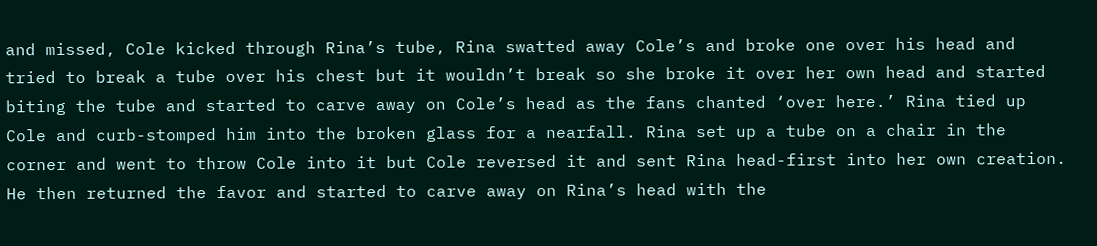and missed, Cole kicked through Rina’s tube, Rina swatted away Cole’s and broke one over his head and tried to break a tube over his chest but it wouldn’t break so she broke it over her own head and started biting the tube and started to carve away on Cole’s head as the fans chanted ‘over here.’ Rina tied up Cole and curb-stomped him into the broken glass for a nearfall. Rina set up a tube on a chair in the corner and went to throw Cole into it but Cole reversed it and sent Rina head-first into her own creation. He then returned the favor and started to carve away on Rina’s head with the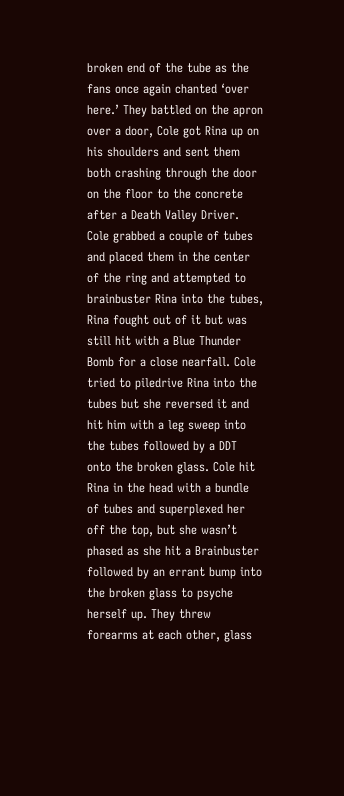broken end of the tube as the fans once again chanted ‘over here.’ They battled on the apron over a door, Cole got Rina up on his shoulders and sent them both crashing through the door on the floor to the concrete after a Death Valley Driver. Cole grabbed a couple of tubes and placed them in the center of the ring and attempted to brainbuster Rina into the tubes, Rina fought out of it but was still hit with a Blue Thunder Bomb for a close nearfall. Cole tried to piledrive Rina into the tubes but she reversed it and hit him with a leg sweep into the tubes followed by a DDT onto the broken glass. Cole hit Rina in the head with a bundle of tubes and superplexed her off the top, but she wasn’t phased as she hit a Brainbuster followed by an errant bump into the broken glass to psyche herself up. They threw forearms at each other, glass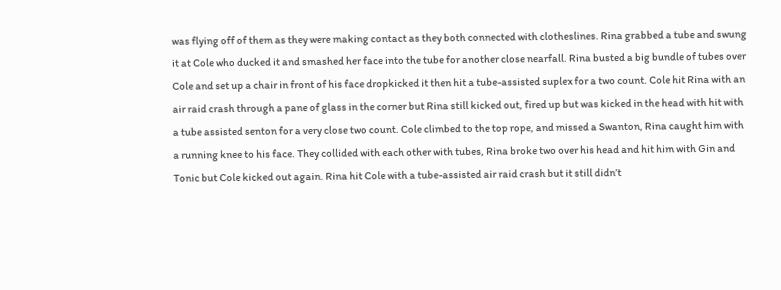was flying off of them as they were making contact as they both connected with clotheslines. Rina grabbed a tube and swung it at Cole who ducked it and smashed her face into the tube for another close nearfall. Rina busted a big bundle of tubes over Cole and set up a chair in front of his face dropkicked it then hit a tube-assisted suplex for a two count. Cole hit Rina with an air raid crash through a pane of glass in the corner but Rina still kicked out, fired up but was kicked in the head with hit with a tube assisted senton for a very close two count. Cole climbed to the top rope, and missed a Swanton, Rina caught him with a running knee to his face. They collided with each other with tubes, Rina broke two over his head and hit him with Gin and Tonic but Cole kicked out again. Rina hit Cole with a tube-assisted air raid crash but it still didn’t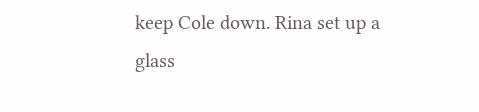keep Cole down. Rina set up a glass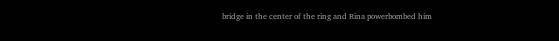bridge in the center of the ring and Rina powerbombed him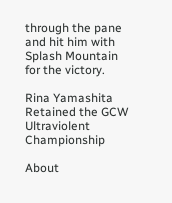through the pane and hit him with Splash Mountain for the victory.

Rina Yamashita Retained the GCW Ultraviolent Championship

About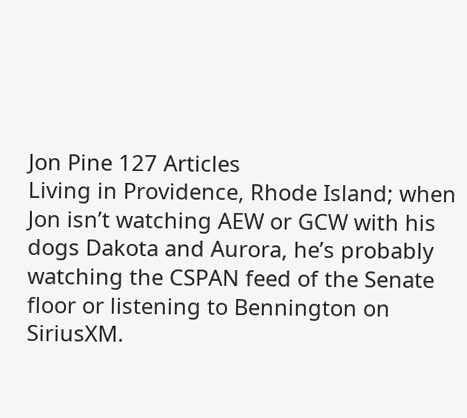Jon Pine 127 Articles
Living in Providence, Rhode Island; when Jon isn’t watching AEW or GCW with his dogs Dakota and Aurora, he’s probably watching the CSPAN feed of the Senate floor or listening to Bennington on SiriusXM.